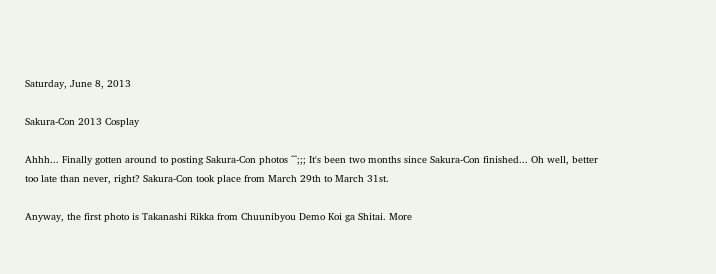Saturday, June 8, 2013

Sakura-Con 2013 Cosplay

Ahhh... Finally gotten around to posting Sakura-Con photos ^^;;; It's been two months since Sakura-Con finished... Oh well, better too late than never, right? Sakura-Con took place from March 29th to March 31st.

Anyway, the first photo is Takanashi Rikka from Chuunibyou Demo Koi ga Shitai. More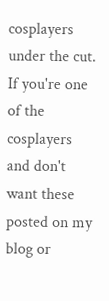cosplayers under the cut. If you're one of the cosplayers and don't want these posted on my blog or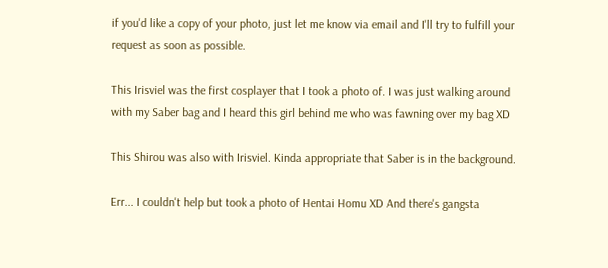if you'd like a copy of your photo, just let me know via email and I'll try to fulfill your request as soon as possible.

This Irisviel was the first cosplayer that I took a photo of. I was just walking around with my Saber bag and I heard this girl behind me who was fawning over my bag XD

This Shirou was also with Irisviel. Kinda appropriate that Saber is in the background.

Err... I couldn't help but took a photo of Hentai Homu XD And there's gangsta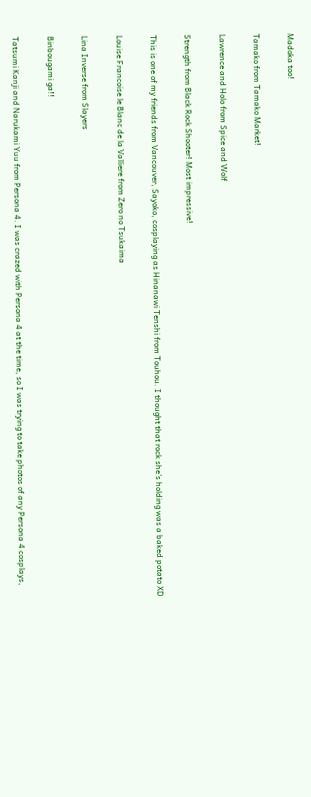Madoka too!

Tamako from Tamako Market!

Lawrence and Holo from Spice and Wolf

Strength from Black Rock Shooter! Most impressive!

This is one of my friends from Vancouver, Sayoko, cosplaying as Hinanawi Tenshi from Touhou. I thought that rock she's holding was a baked potato XD

Louise Francoise le Blanc de la Valliere from Zero no Tsukaima

Lina Inverse from Slayers

Binbougami ga!!

Tatsumi Kanji and Narukami Yuu from Persona 4. I was crazed with Persona 4 at the time, so I was trying to take photos of any Persona 4 cosplays,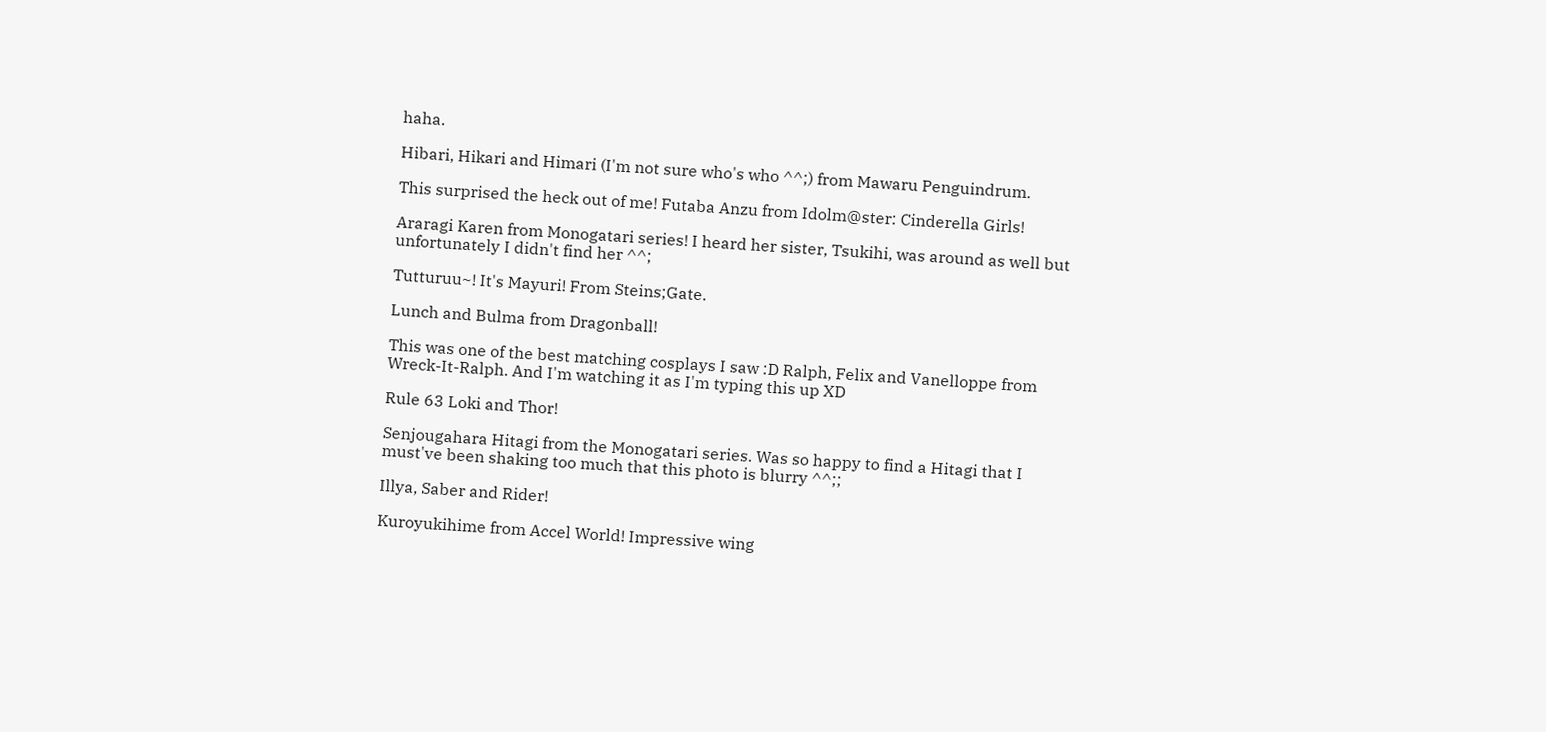haha.

Hibari, Hikari and Himari (I'm not sure who's who ^^;) from Mawaru Penguindrum.

This surprised the heck out of me! Futaba Anzu from Idolm@ster: Cinderella Girls!

Araragi Karen from Monogatari series! I heard her sister, Tsukihi, was around as well but unfortunately I didn't find her ^^;

Tutturuu~! It's Mayuri! From Steins;Gate.

Lunch and Bulma from Dragonball!

This was one of the best matching cosplays I saw :D Ralph, Felix and Vanelloppe from Wreck-It-Ralph. And I'm watching it as I'm typing this up XD

Rule 63 Loki and Thor!

Senjougahara Hitagi from the Monogatari series. Was so happy to find a Hitagi that I must've been shaking too much that this photo is blurry ^^;;

Illya, Saber and Rider!

Kuroyukihime from Accel World! Impressive wing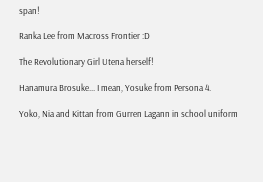span!

Ranka Lee from Macross Frontier :D

The Revolutionary Girl Utena herself!

Hanamura Brosuke... I mean, Yosuke from Persona 4.

Yoko, Nia and Kittan from Gurren Lagann in school uniform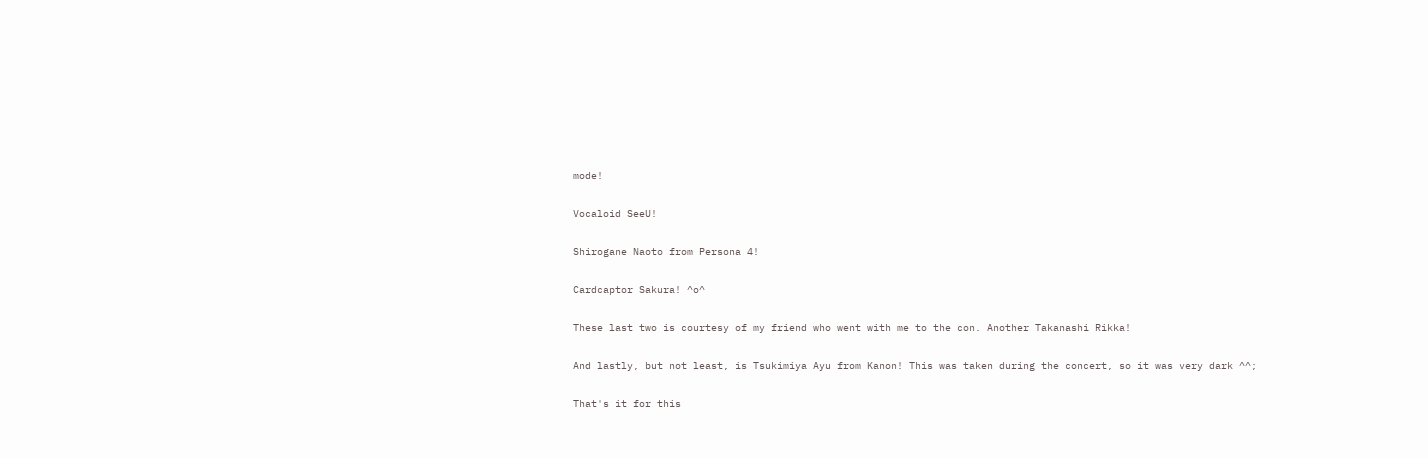mode!

Vocaloid SeeU!

Shirogane Naoto from Persona 4!

Cardcaptor Sakura! ^o^

These last two is courtesy of my friend who went with me to the con. Another Takanashi Rikka!

And lastly, but not least, is Tsukimiya Ayu from Kanon! This was taken during the concert, so it was very dark ^^;

That's it for this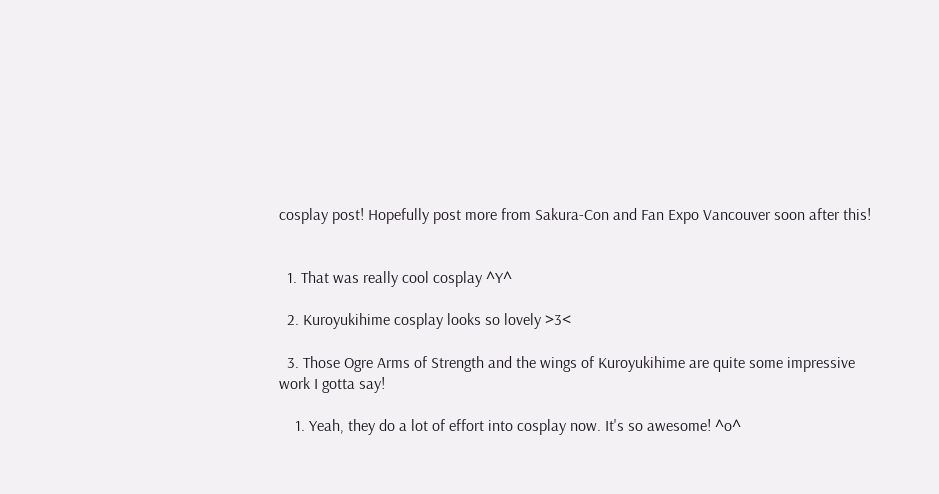cosplay post! Hopefully post more from Sakura-Con and Fan Expo Vancouver soon after this!


  1. That was really cool cosplay ^Y^

  2. Kuroyukihime cosplay looks so lovely >3<

  3. Those Ogre Arms of Strength and the wings of Kuroyukihime are quite some impressive work I gotta say!

    1. Yeah, they do a lot of effort into cosplay now. It's so awesome! ^o^